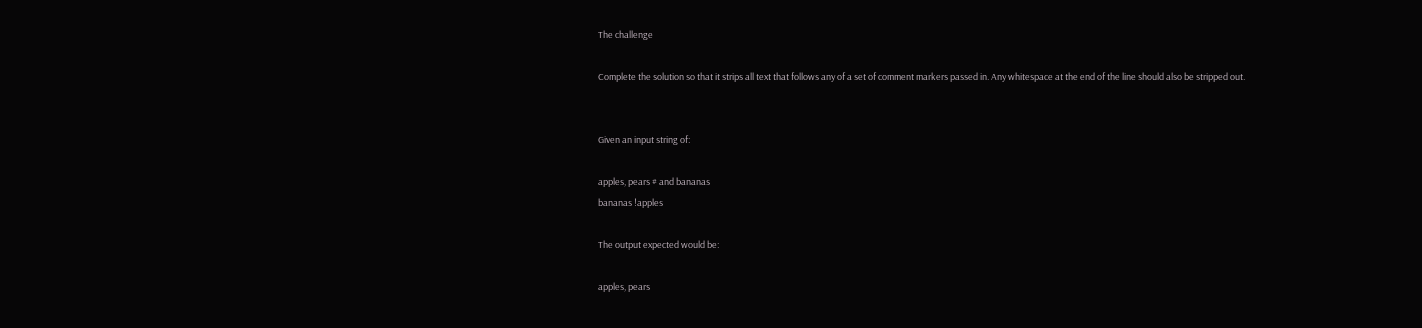The challenge

Complete the solution so that it strips all text that follows any of a set of comment markers passed in. Any whitespace at the end of the line should also be stripped out.


Given an input string of:

apples, pears # and bananas
bananas !apples

The output expected would be:

apples, pears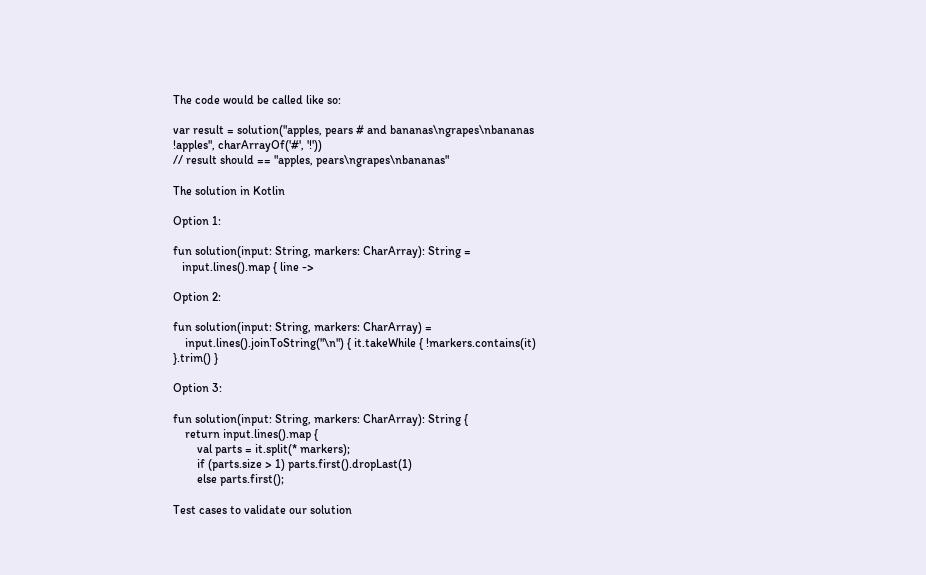The code would be called like so:

var result = solution("apples, pears # and bananas\ngrapes\nbananas !apples", charArrayOf('#', '!'))
// result should == "apples, pears\ngrapes\nbananas"

The solution in Kotlin

Option 1:

fun solution(input: String, markers: CharArray): String =
   input.lines().map { line ->

Option 2:

fun solution(input: String, markers: CharArray) =
    input.lines().joinToString("\n") { it.takeWhile { !markers.contains(it) }.trim() }

Option 3:

fun solution(input: String, markers: CharArray): String {
    return input.lines().map {
        val parts = it.split(* markers);
        if (parts.size > 1) parts.first().dropLast(1)
        else parts.first();

Test cases to validate our solution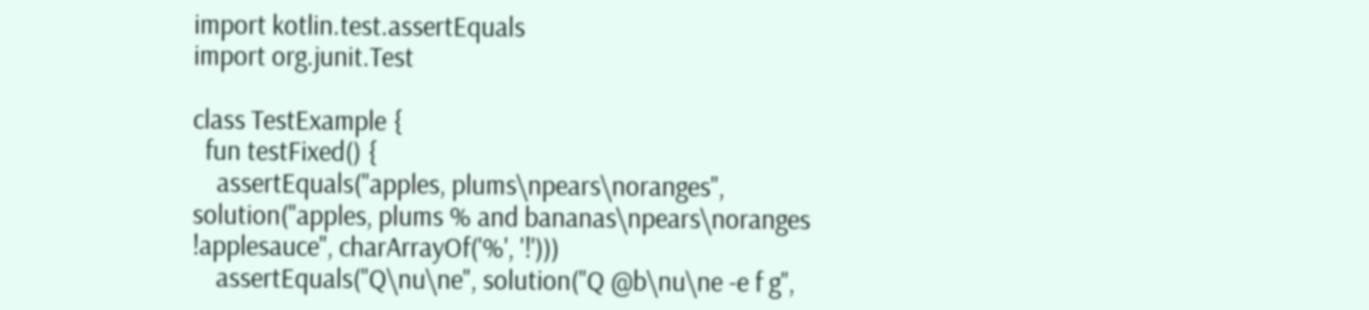import kotlin.test.assertEquals
import org.junit.Test

class TestExample {
  fun testFixed() {
    assertEquals("apples, plums\npears\noranges", solution("apples, plums % and bananas\npears\noranges !applesauce", charArrayOf('%', '!')))
    assertEquals("Q\nu\ne", solution("Q @b\nu\ne -e f g",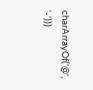charArrayOf('@', '-')))